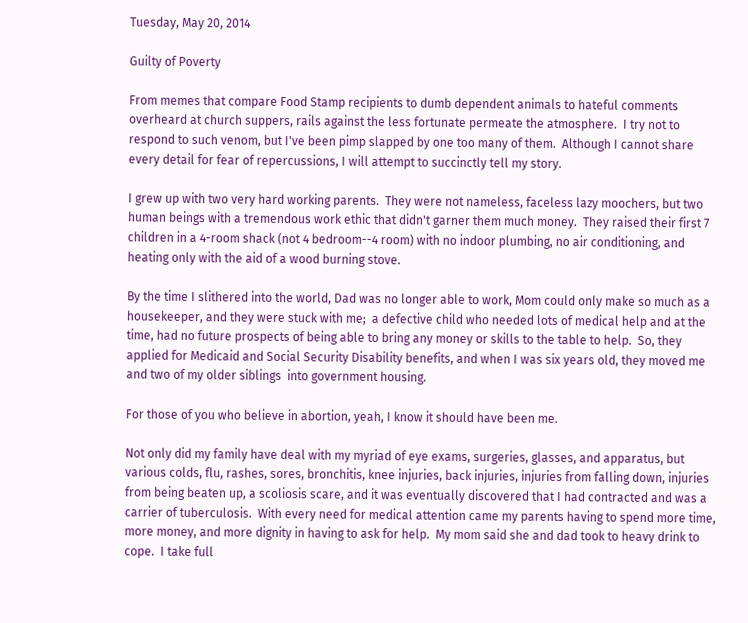Tuesday, May 20, 2014

Guilty of Poverty

From memes that compare Food Stamp recipients to dumb dependent animals to hateful comments overheard at church suppers, rails against the less fortunate permeate the atmosphere.  I try not to respond to such venom, but I've been pimp slapped by one too many of them.  Although I cannot share every detail for fear of repercussions, I will attempt to succinctly tell my story.

I grew up with two very hard working parents.  They were not nameless, faceless lazy moochers, but two human beings with a tremendous work ethic that didn't garner them much money.  They raised their first 7 children in a 4-room shack (not 4 bedroom--4 room) with no indoor plumbing, no air conditioning, and heating only with the aid of a wood burning stove.

By the time I slithered into the world, Dad was no longer able to work, Mom could only make so much as a housekeeper, and they were stuck with me;  a defective child who needed lots of medical help and at the time, had no future prospects of being able to bring any money or skills to the table to help.  So, they applied for Medicaid and Social Security Disability benefits, and when I was six years old, they moved me and two of my older siblings  into government housing.

For those of you who believe in abortion, yeah, I know it should have been me.

Not only did my family have deal with my myriad of eye exams, surgeries, glasses, and apparatus, but various colds, flu, rashes, sores, bronchitis, knee injuries, back injuries, injuries from falling down, injuries from being beaten up, a scoliosis scare, and it was eventually discovered that I had contracted and was a carrier of tuberculosis.  With every need for medical attention came my parents having to spend more time, more money, and more dignity in having to ask for help.  My mom said she and dad took to heavy drink to cope.  I take full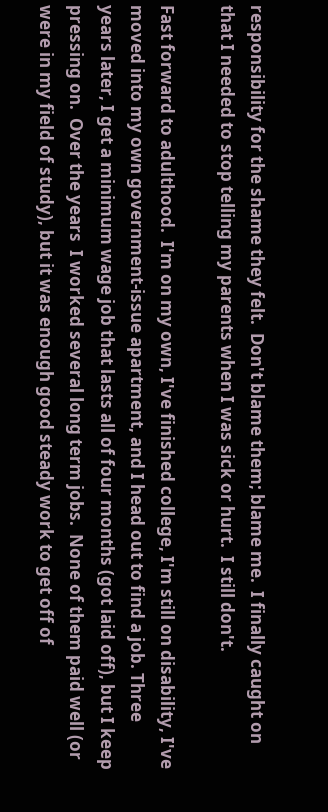responsibility for the shame they felt.  Don't blame them; blame me.  I finally caught on that I needed to stop telling my parents when I was sick or hurt.  I still don't.

Fast forward to adulthood.  I'm on my own, I've finished college, I'm still on disability, I've moved into my own government-issue apartment, and I head out to find a job. Three years later, I get a minimum wage job that lasts all of four months (got laid off), but I keep pressing on.  Over the years  I worked several long term jobs.  None of them paid well (or were in my field of study), but it was enough good steady work to get off of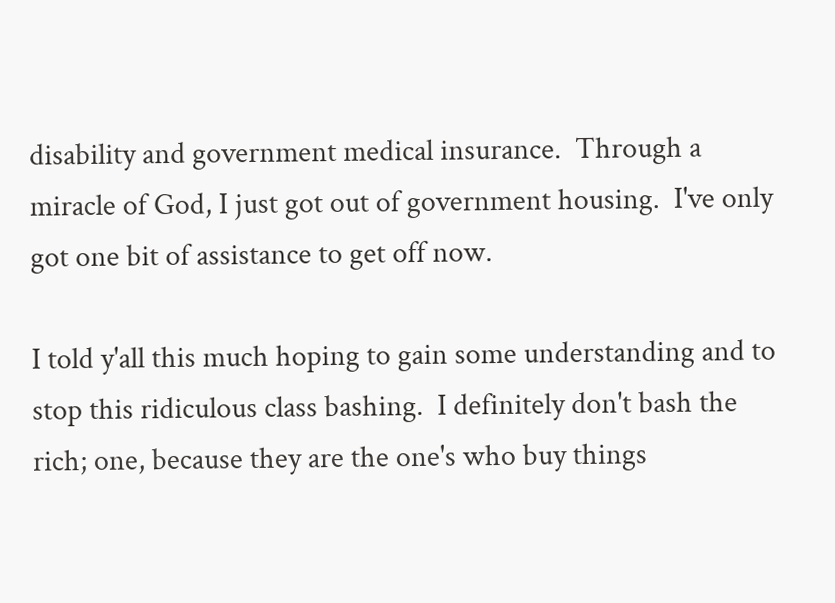disability and government medical insurance.  Through a miracle of God, I just got out of government housing.  I've only got one bit of assistance to get off now.

I told y'all this much hoping to gain some understanding and to stop this ridiculous class bashing.  I definitely don't bash the rich; one, because they are the one's who buy things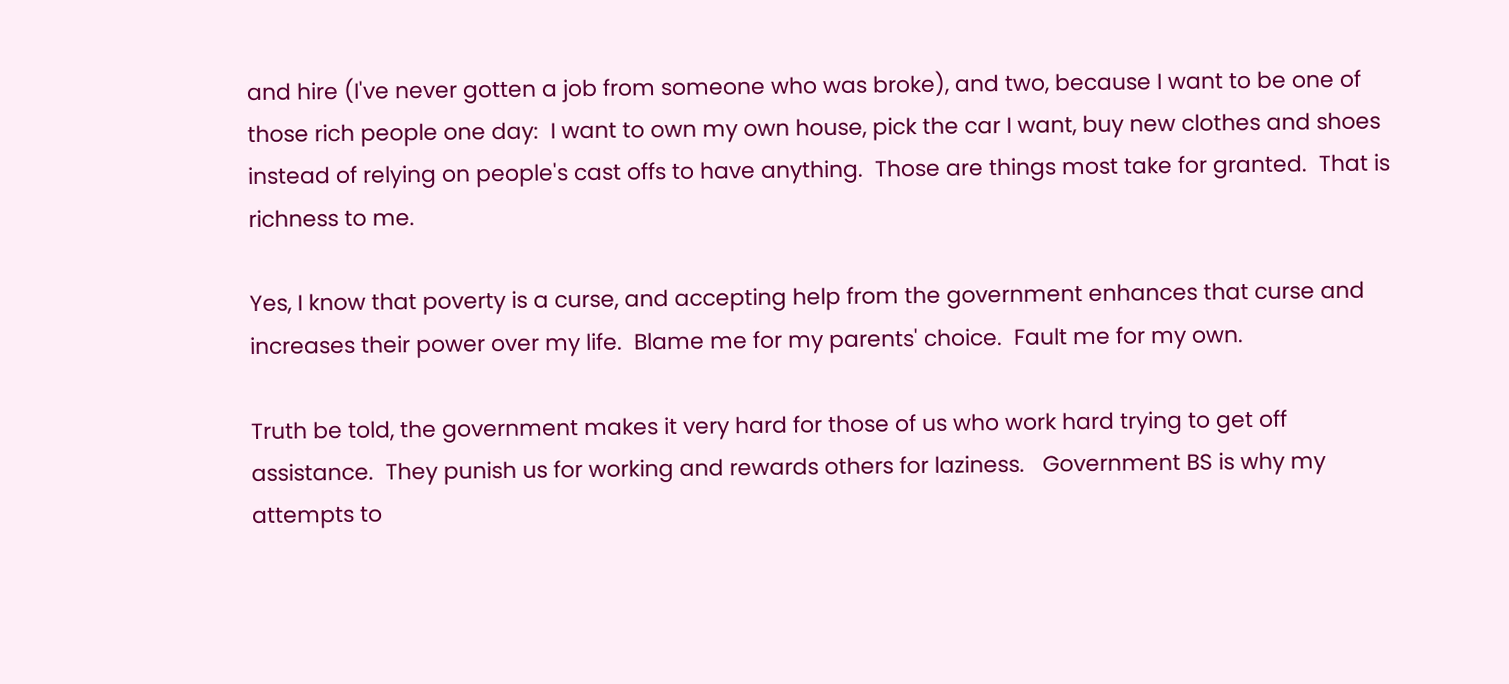and hire (I've never gotten a job from someone who was broke), and two, because I want to be one of those rich people one day:  I want to own my own house, pick the car I want, buy new clothes and shoes instead of relying on people's cast offs to have anything.  Those are things most take for granted.  That is richness to me.

Yes, I know that poverty is a curse, and accepting help from the government enhances that curse and increases their power over my life.  Blame me for my parents' choice.  Fault me for my own.

Truth be told, the government makes it very hard for those of us who work hard trying to get off assistance.  They punish us for working and rewards others for laziness.   Government BS is why my attempts to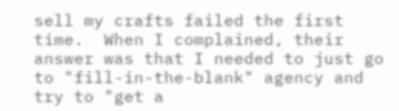sell my crafts failed the first time.  When I complained, their answer was that I needed to just go to "fill-in-the-blank" agency and try to "get a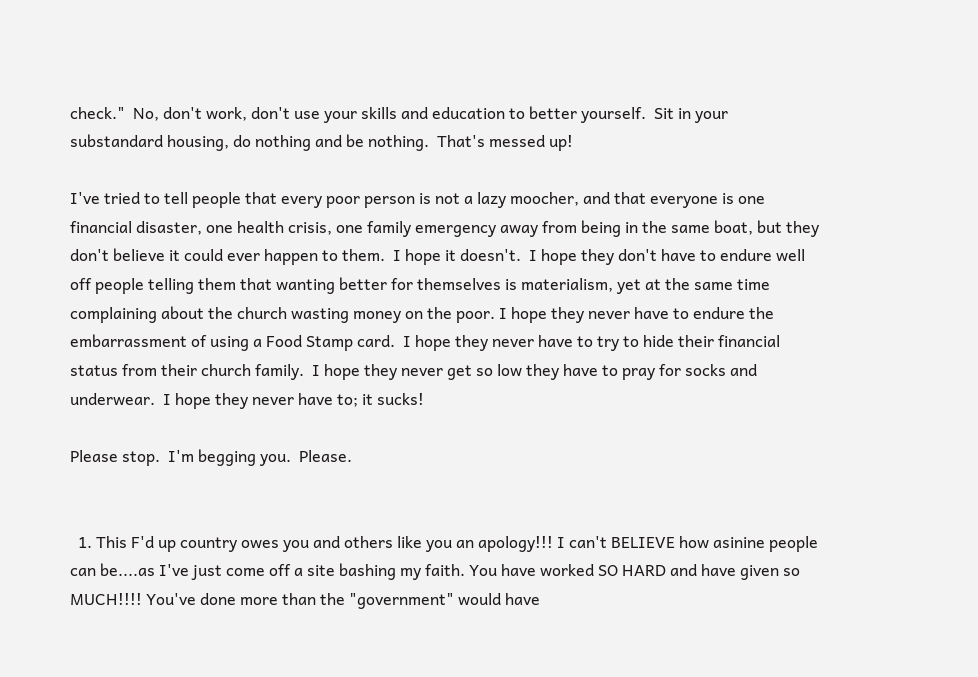check."  No, don't work, don't use your skills and education to better yourself.  Sit in your substandard housing, do nothing and be nothing.  That's messed up!

I've tried to tell people that every poor person is not a lazy moocher, and that everyone is one financial disaster, one health crisis, one family emergency away from being in the same boat, but they don't believe it could ever happen to them.  I hope it doesn't.  I hope they don't have to endure well off people telling them that wanting better for themselves is materialism, yet at the same time complaining about the church wasting money on the poor. I hope they never have to endure the embarrassment of using a Food Stamp card.  I hope they never have to try to hide their financial status from their church family.  I hope they never get so low they have to pray for socks and underwear.  I hope they never have to; it sucks!

Please stop.  I'm begging you.  Please.


  1. This F'd up country owes you and others like you an apology!!! I can't BELIEVE how asinine people can be....as I've just come off a site bashing my faith. You have worked SO HARD and have given so MUCH!!!! You've done more than the "government" would have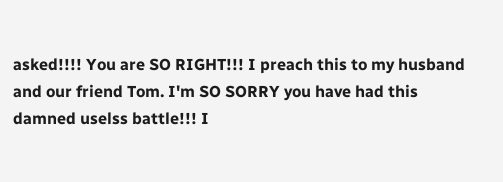asked!!!! You are SO RIGHT!!! I preach this to my husband and our friend Tom. I'm SO SORRY you have had this damned uselss battle!!! I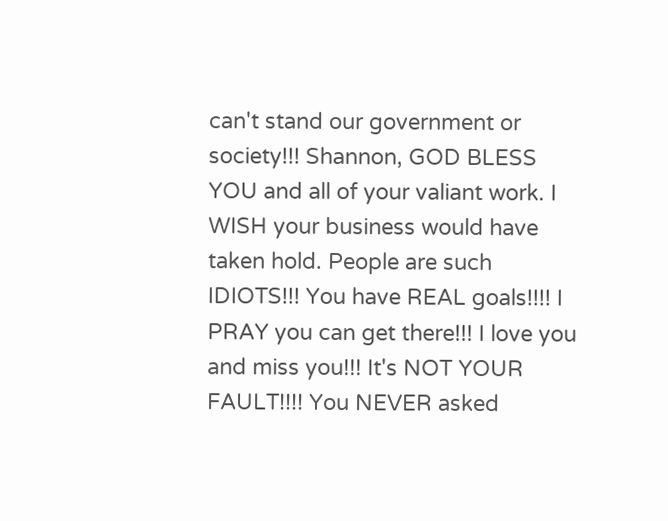can't stand our government or society!!! Shannon, GOD BLESS YOU and all of your valiant work. I WISH your business would have taken hold. People are such IDIOTS!!! You have REAL goals!!!! I PRAY you can get there!!! I love you and miss you!!! It's NOT YOUR FAULT!!!! You NEVER asked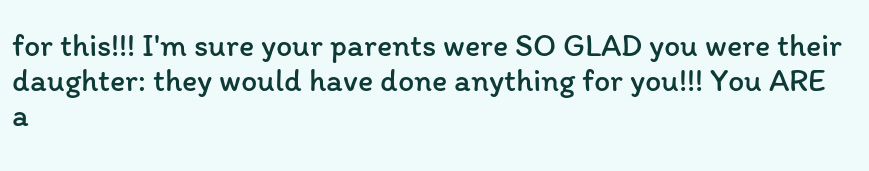for this!!! I'm sure your parents were SO GLAD you were their daughter: they would have done anything for you!!! You ARE a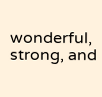wonderful, strong, and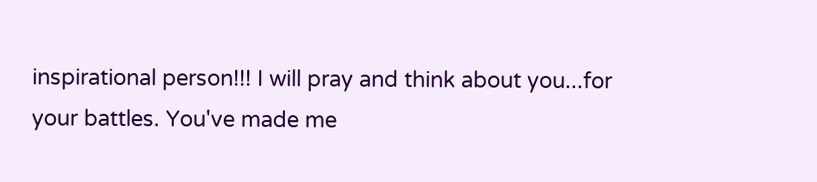inspirational person!!! I will pray and think about you...for your battles. You've made me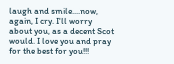laugh and smile....now, again, I cry. I'll worry about you, as a decent Scot would. I love you and pray for the best for you!!!